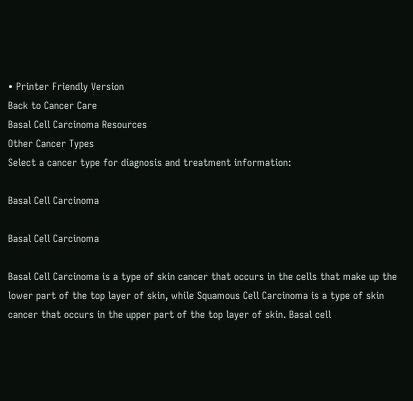• Printer Friendly Version
Back to Cancer Care
Basal Cell Carcinoma Resources
Other Cancer Types
Select a cancer type for diagnosis and treatment information:

Basal Cell Carcinoma

Basal Cell Carcinoma

Basal Cell Carcinoma is a type of skin cancer that occurs in the cells that make up the lower part of the top layer of skin, while Squamous Cell Carcinoma is a type of skin cancer that occurs in the upper part of the top layer of skin. Basal cell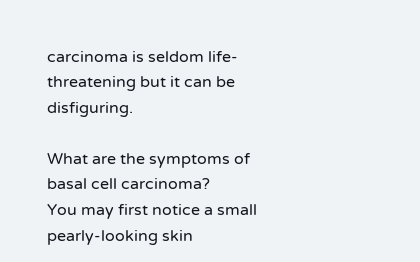carcinoma is seldom life-threatening but it can be disfiguring.

What are the symptoms of basal cell carcinoma?
You may first notice a small pearly-looking skin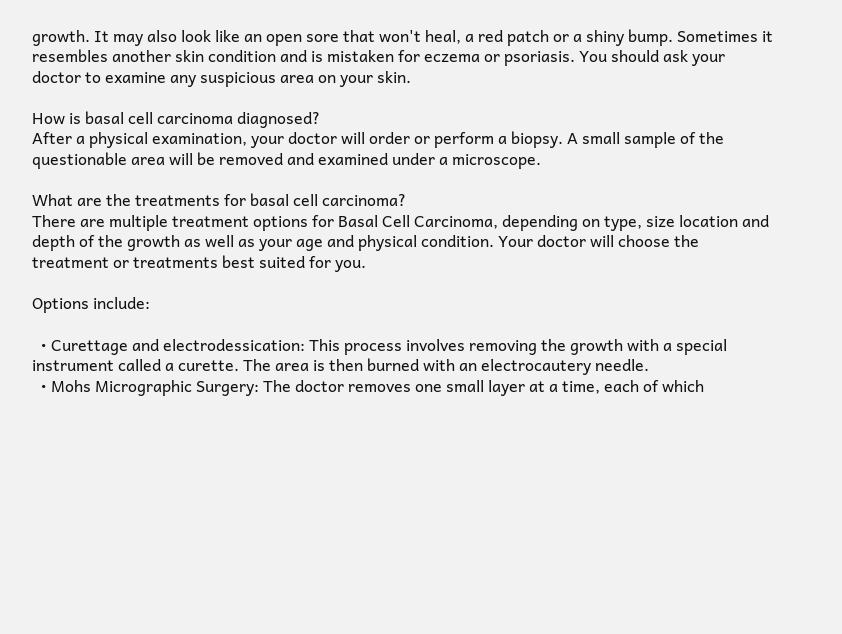growth. It may also look like an open sore that won't heal, a red patch or a shiny bump. Sometimes it resembles another skin condition and is mistaken for eczema or psoriasis. You should ask your doctor to examine any suspicious area on your skin.

How is basal cell carcinoma diagnosed?
After a physical examination, your doctor will order or perform a biopsy. A small sample of the questionable area will be removed and examined under a microscope.

What are the treatments for basal cell carcinoma?
There are multiple treatment options for Basal Cell Carcinoma, depending on type, size location and depth of the growth as well as your age and physical condition. Your doctor will choose the treatment or treatments best suited for you.

Options include:

  • Curettage and electrodessication: This process involves removing the growth with a special instrument called a curette. The area is then burned with an electrocautery needle.
  • Mohs Micrographic Surgery: The doctor removes one small layer at a time, each of which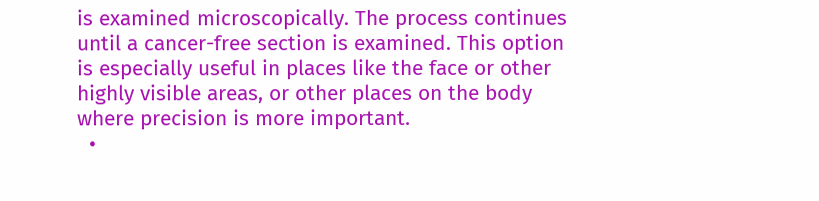is examined microscopically. The process continues until a cancer-free section is examined. This option is especially useful in places like the face or other highly visible areas, or other places on the body where precision is more important.
  •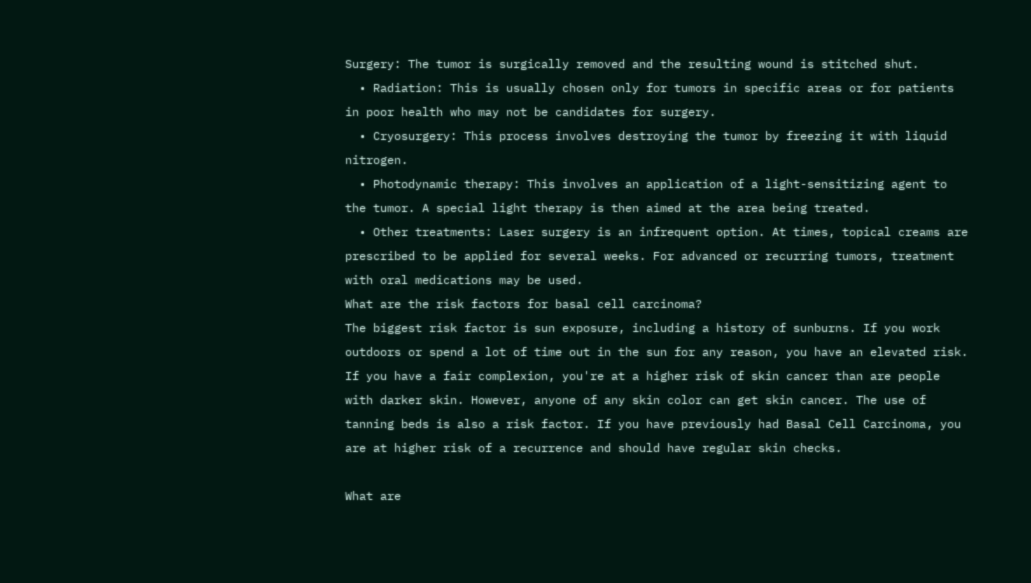Surgery: The tumor is surgically removed and the resulting wound is stitched shut.
  • Radiation: This is usually chosen only for tumors in specific areas or for patients in poor health who may not be candidates for surgery.
  • Cryosurgery: This process involves destroying the tumor by freezing it with liquid nitrogen.
  • Photodynamic therapy: This involves an application of a light-sensitizing agent to the tumor. A special light therapy is then aimed at the area being treated.
  • Other treatments: Laser surgery is an infrequent option. At times, topical creams are prescribed to be applied for several weeks. For advanced or recurring tumors, treatment with oral medications may be used.
What are the risk factors for basal cell carcinoma?
The biggest risk factor is sun exposure, including a history of sunburns. If you work outdoors or spend a lot of time out in the sun for any reason, you have an elevated risk. If you have a fair complexion, you're at a higher risk of skin cancer than are people with darker skin. However, anyone of any skin color can get skin cancer. The use of tanning beds is also a risk factor. If you have previously had Basal Cell Carcinoma, you are at higher risk of a recurrence and should have regular skin checks.

What are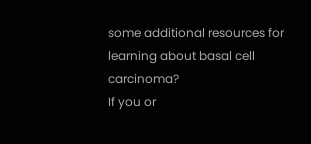some additional resources for learning about basal cell carcinoma?
If you or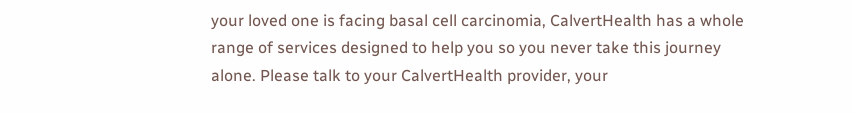your loved one is facing basal cell carcinomia, CalvertHealth has a whole range of services designed to help you so you never take this journey alone. Please talk to your CalvertHealth provider, your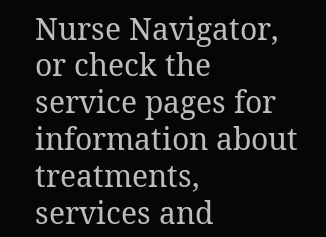Nurse Navigator, or check the service pages for information about treatments, services and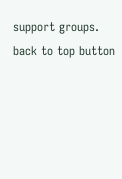support groups.
back to top button